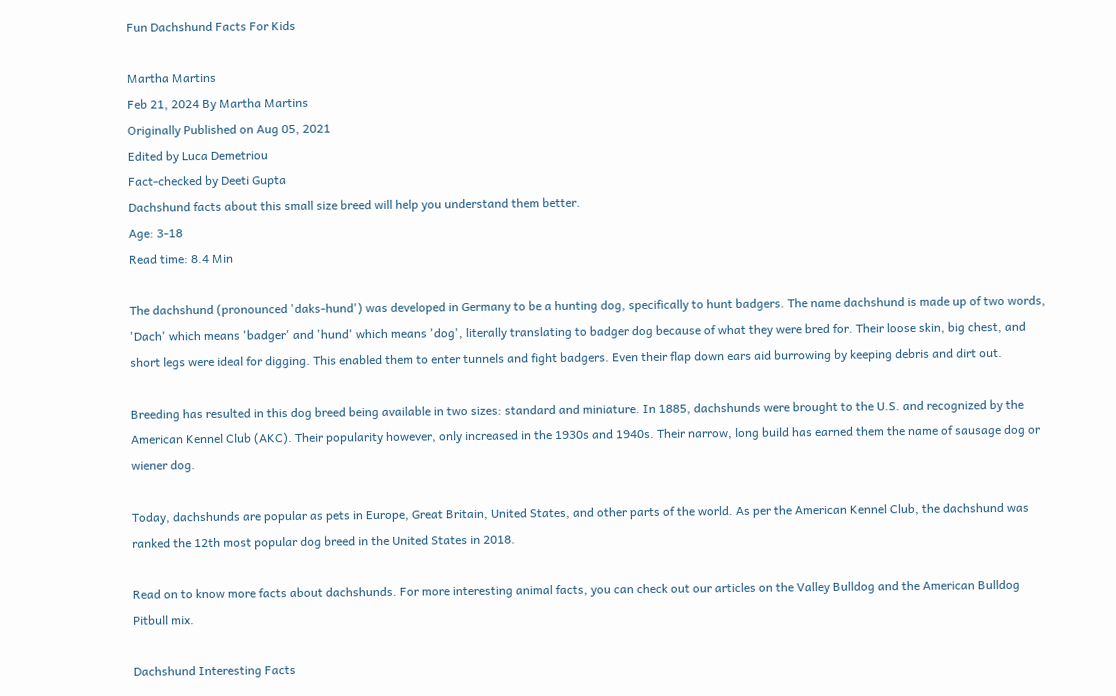Fun Dachshund Facts For Kids

Martha Martins
Feb 21, 2024 By Martha Martins
Originally Published on Aug 05, 2021
Edited by Luca Demetriou
Fact-checked by Deeti Gupta
Dachshund facts about this small size breed will help you understand them better.
Age: 3-18
Read time: 8.4 Min

The dachshund (pronounced 'daks-hund') was developed in Germany to be a hunting dog, specifically to hunt badgers. The name dachshund is made up of two words, 'Dach' which means 'badger' and 'hund' which means 'dog', literally translating to badger dog because of what they were bred for. Their loose skin, big chest, and short legs were ideal for digging. This enabled them to enter tunnels and fight badgers. Even their flap down ears aid burrowing by keeping debris and dirt out.

Breeding has resulted in this dog breed being available in two sizes: standard and miniature. In 1885, dachshunds were brought to the U.S. and recognized by the American Kennel Club (AKC). Their popularity however, only increased in the 1930s and 1940s. Their narrow, long build has earned them the name of sausage dog or wiener dog.

Today, dachshunds are popular as pets in Europe, Great Britain, United States, and other parts of the world. As per the American Kennel Club, the dachshund was ranked the 12th most popular dog breed in the United States in 2018.

Read on to know more facts about dachshunds. For more interesting animal facts, you can check out our articles on the Valley Bulldog and the American Bulldog Pitbull mix.

Dachshund Interesting Facts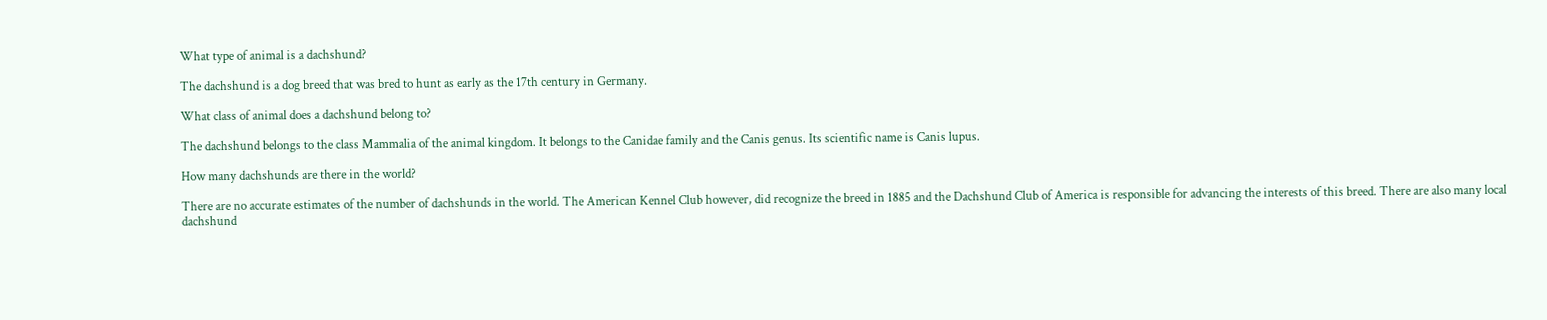What type of animal is a dachshund?

The dachshund is a dog breed that was bred to hunt as early as the 17th century in Germany.

What class of animal does a dachshund belong to?

The dachshund belongs to the class Mammalia of the animal kingdom. It belongs to the Canidae family and the Canis genus. Its scientific name is Canis lupus.

How many dachshunds are there in the world?

There are no accurate estimates of the number of dachshunds in the world. The American Kennel Club however, did recognize the breed in 1885 and the Dachshund Club of America is responsible for advancing the interests of this breed. There are also many local dachshund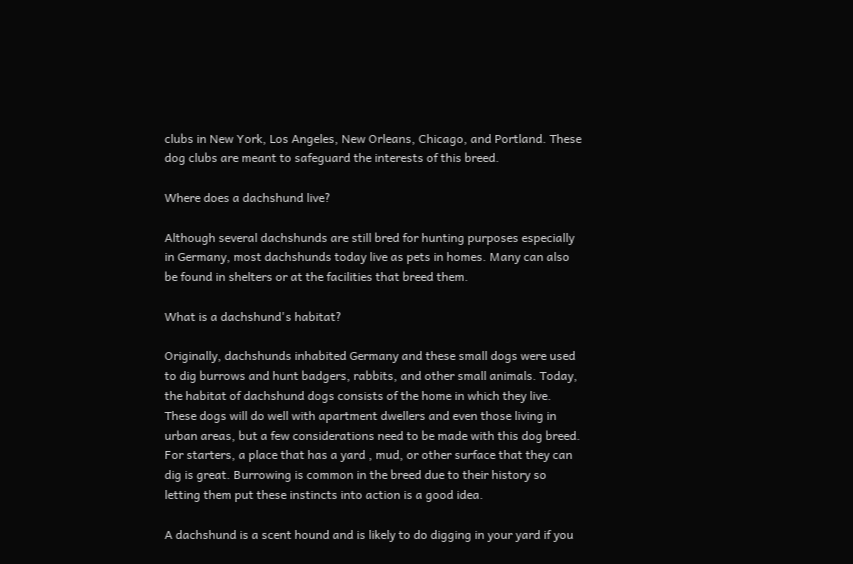clubs in New York, Los Angeles, New Orleans, Chicago, and Portland. These dog clubs are meant to safeguard the interests of this breed.

Where does a dachshund live?

Although several dachshunds are still bred for hunting purposes especially in Germany, most dachshunds today live as pets in homes. Many can also be found in shelters or at the facilities that breed them.

What is a dachshund's habitat?

Originally, dachshunds inhabited Germany and these small dogs were used to dig burrows and hunt badgers, rabbits, and other small animals. Today, the habitat of dachshund dogs consists of the home in which they live. These dogs will do well with apartment dwellers and even those living in urban areas, but a few considerations need to be made with this dog breed. For starters, a place that has a yard , mud, or other surface that they can dig is great. Burrowing is common in the breed due to their history so letting them put these instincts into action is a good idea.

A dachshund is a scent hound and is likely to do digging in your yard if you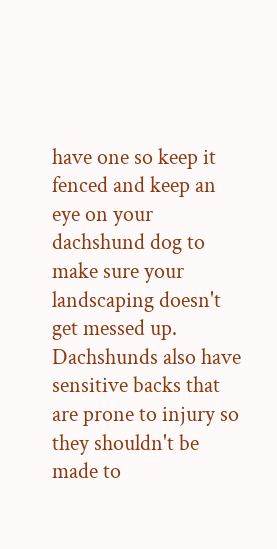have one so keep it fenced and keep an eye on your dachshund dog to make sure your landscaping doesn't get messed up. Dachshunds also have sensitive backs that are prone to injury so they shouldn't be made to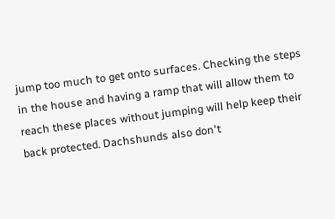jump too much to get onto surfaces. Checking the steps in the house and having a ramp that will allow them to reach these places without jumping will help keep their back protected. Dachshunds also don't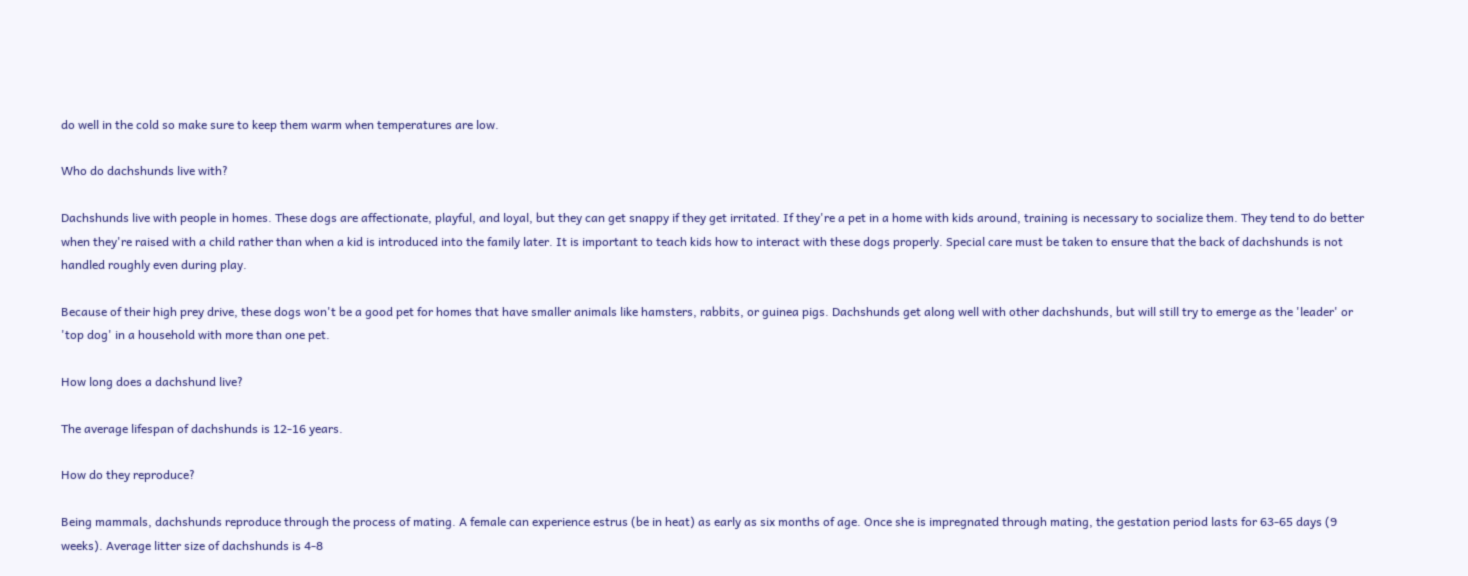do well in the cold so make sure to keep them warm when temperatures are low.

Who do dachshunds live with?

Dachshunds live with people in homes. These dogs are affectionate, playful, and loyal, but they can get snappy if they get irritated. If they're a pet in a home with kids around, training is necessary to socialize them. They tend to do better when they're raised with a child rather than when a kid is introduced into the family later. It is important to teach kids how to interact with these dogs properly. Special care must be taken to ensure that the back of dachshunds is not handled roughly even during play.

Because of their high prey drive, these dogs won't be a good pet for homes that have smaller animals like hamsters, rabbits, or guinea pigs. Dachshunds get along well with other dachshunds, but will still try to emerge as the 'leader' or 'top dog' in a household with more than one pet.

How long does a dachshund live?

The average lifespan of dachshunds is 12-16 years.

How do they reproduce?

Being mammals, dachshunds reproduce through the process of mating. A female can experience estrus (be in heat) as early as six months of age. Once she is impregnated through mating, the gestation period lasts for 63-65 days (9 weeks). Average litter size of dachshunds is 4-8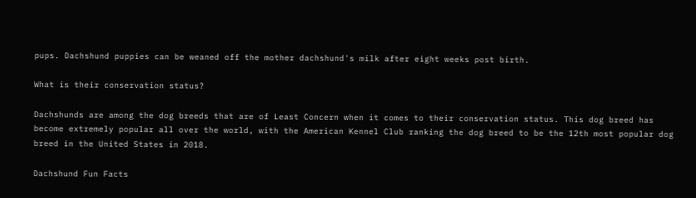pups. Dachshund puppies can be weaned off the mother dachshund's milk after eight weeks post birth.

What is their conservation status?

Dachshunds are among the dog breeds that are of Least Concern when it comes to their conservation status. This dog breed has become extremely popular all over the world, with the American Kennel Club ranking the dog breed to be the 12th most popular dog breed in the United States in 2018.

Dachshund Fun Facts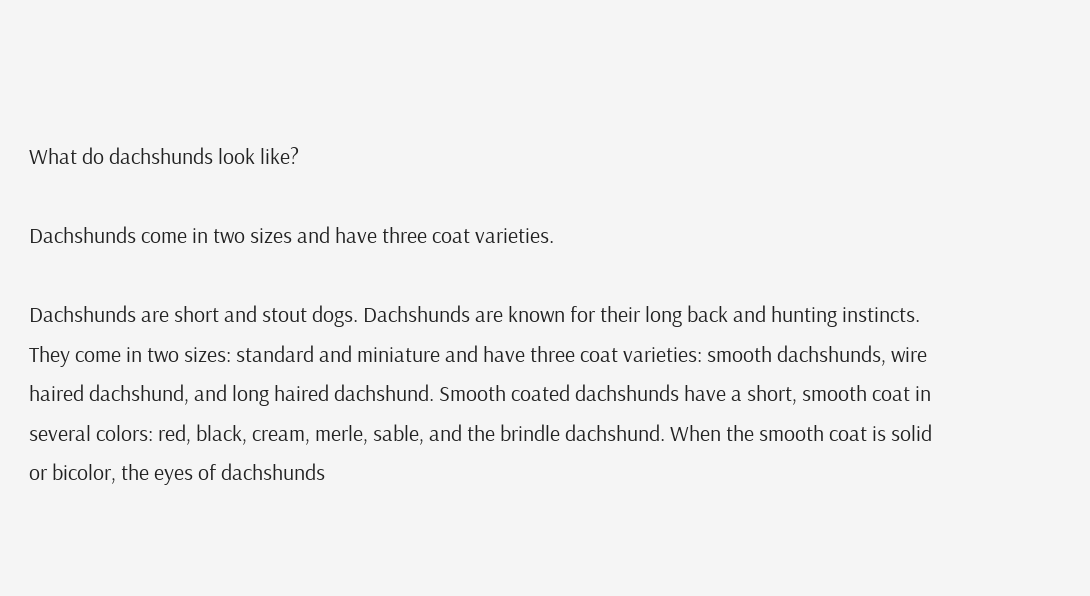What do dachshunds look like?

Dachshunds come in two sizes and have three coat varieties.

Dachshunds are short and stout dogs. Dachshunds are known for their long back and hunting instincts. They come in two sizes: standard and miniature and have three coat varieties: smooth dachshunds, wire haired dachshund, and long haired dachshund. Smooth coated dachshunds have a short, smooth coat in several colors: red, black, cream, merle, sable, and the brindle dachshund. When the smooth coat is solid or bicolor, the eyes of dachshunds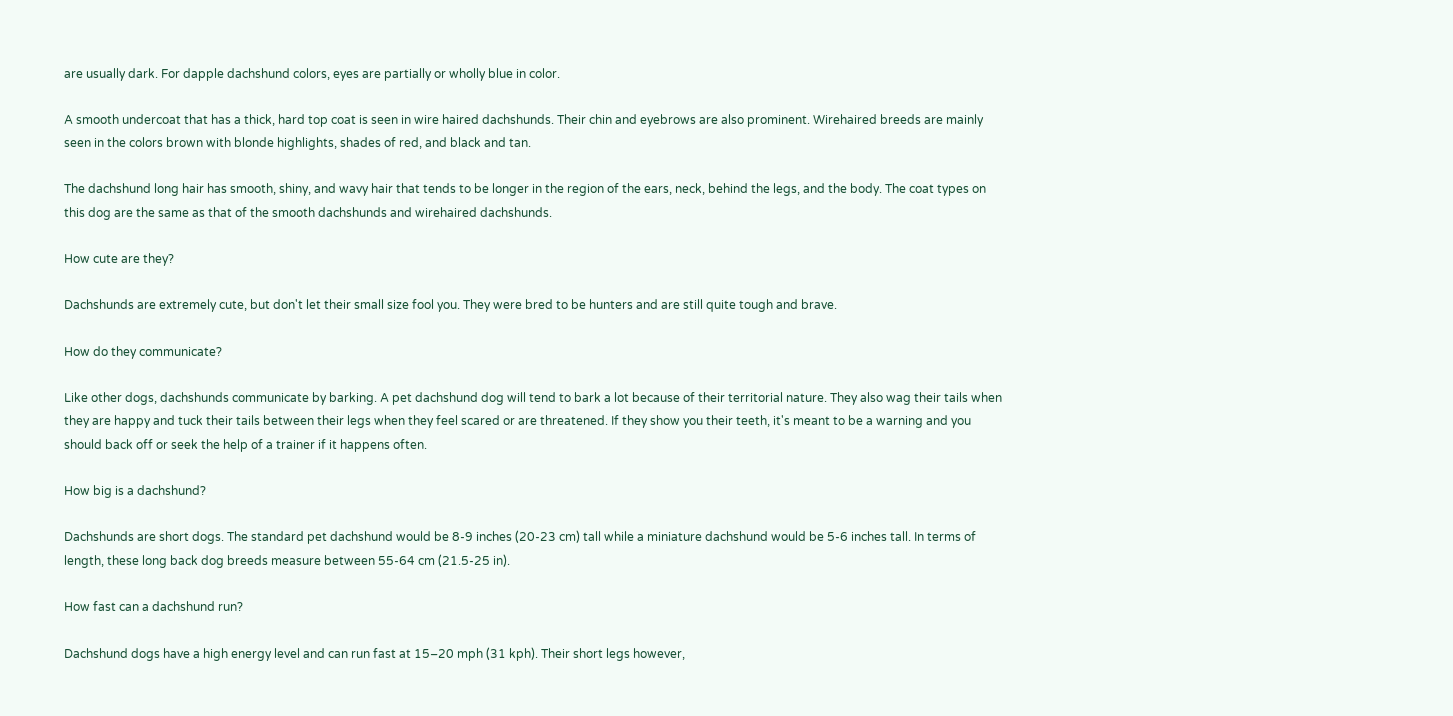are usually dark. For dapple dachshund colors, eyes are partially or wholly blue in color.

A smooth undercoat that has a thick, hard top coat is seen in wire haired dachshunds. Their chin and eyebrows are also prominent. Wirehaired breeds are mainly seen in the colors brown with blonde highlights, shades of red, and black and tan.

The dachshund long hair has smooth, shiny, and wavy hair that tends to be longer in the region of the ears, neck, behind the legs, and the body. The coat types on this dog are the same as that of the smooth dachshunds and wirehaired dachshunds.

How cute are they?

Dachshunds are extremely cute, but don't let their small size fool you. They were bred to be hunters and are still quite tough and brave.

How do they communicate?

Like other dogs, dachshunds communicate by barking. A pet dachshund dog will tend to bark a lot because of their territorial nature. They also wag their tails when they are happy and tuck their tails between their legs when they feel scared or are threatened. If they show you their teeth, it's meant to be a warning and you should back off or seek the help of a trainer if it happens often.

How big is a dachshund?

Dachshunds are short dogs. The standard pet dachshund would be 8-9 inches (20-23 cm) tall while a miniature dachshund would be 5-6 inches tall. In terms of length, these long back dog breeds measure between 55-64 cm (21.5-25 in).

How fast can a dachshund run?

Dachshund dogs have a high energy level and can run fast at 15–20 mph (31 kph). Their short legs however,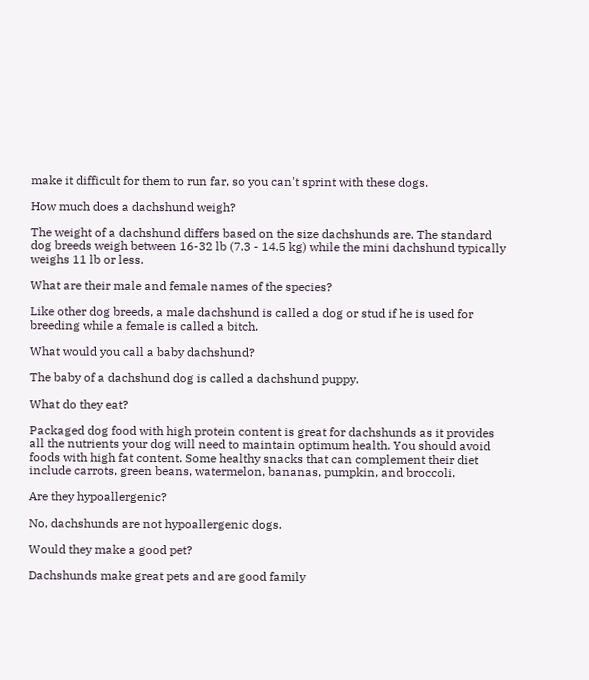make it difficult for them to run far, so you can't sprint with these dogs.

How much does a dachshund weigh?

The weight of a dachshund differs based on the size dachshunds are. The standard dog breeds weigh between 16-32 lb (7.3 - 14.5 kg) while the mini dachshund typically weighs 11 lb or less.

What are their male and female names of the species?

Like other dog breeds, a male dachshund is called a dog or stud if he is used for breeding while a female is called a bitch.

What would you call a baby dachshund?

The baby of a dachshund dog is called a dachshund puppy.

What do they eat?

Packaged dog food with high protein content is great for dachshunds as it provides all the nutrients your dog will need to maintain optimum health. You should avoid foods with high fat content. Some healthy snacks that can complement their diet include carrots, green beans, watermelon, bananas, pumpkin, and broccoli.

Are they hypoallergenic?

No, dachshunds are not hypoallergenic dogs.

Would they make a good pet?

Dachshunds make great pets and are good family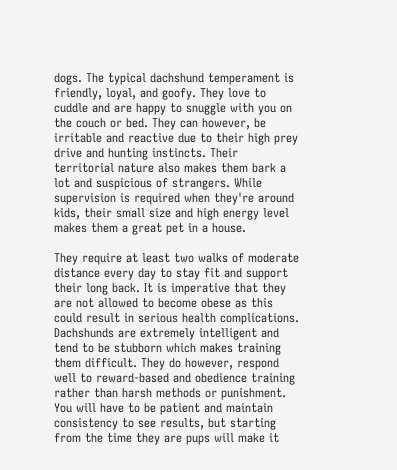dogs. The typical dachshund temperament is friendly, loyal, and goofy. They love to cuddle and are happy to snuggle with you on the couch or bed. They can however, be irritable and reactive due to their high prey drive and hunting instincts. Their territorial nature also makes them bark a lot and suspicious of strangers. While supervision is required when they're around kids, their small size and high energy level makes them a great pet in a house.

They require at least two walks of moderate distance every day to stay fit and support their long back. It is imperative that they are not allowed to become obese as this could result in serious health complications. Dachshunds are extremely intelligent and tend to be stubborn which makes training them difficult. They do however, respond well to reward-based and obedience training rather than harsh methods or punishment. You will have to be patient and maintain consistency to see results, but starting from the time they are pups will make it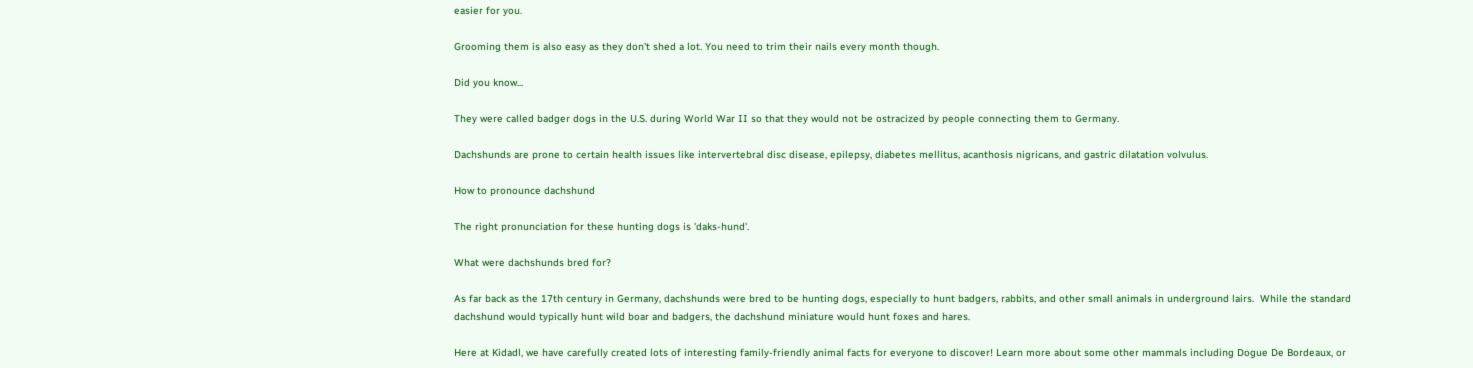easier for you.

Grooming them is also easy as they don't shed a lot. You need to trim their nails every month though.

Did you know...

They were called badger dogs in the U.S. during World War II so that they would not be ostracized by people connecting them to Germany.

Dachshunds are prone to certain health issues like intervertebral disc disease, epilepsy, diabetes mellitus, acanthosis nigricans, and gastric dilatation volvulus.

How to pronounce dachshund

The right pronunciation for these hunting dogs is 'daks-hund'.

What were dachshunds bred for?

As far back as the 17th century in Germany, dachshunds were bred to be hunting dogs, especially to hunt badgers, rabbits, and other small animals in underground lairs.  While the standard dachshund would typically hunt wild boar and badgers, the dachshund miniature would hunt foxes and hares.

Here at Kidadl, we have carefully created lots of interesting family-friendly animal facts for everyone to discover! Learn more about some other mammals including Dogue De Bordeaux, or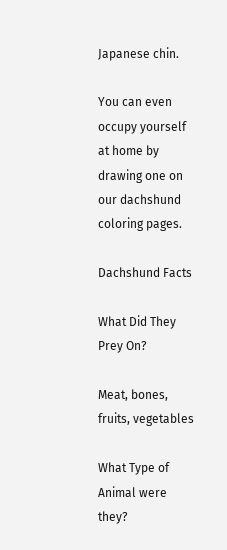Japanese chin.

You can even occupy yourself at home by drawing one on our dachshund coloring pages.

Dachshund Facts

What Did They Prey On?

Meat, bones, fruits, vegetables

What Type of Animal were they?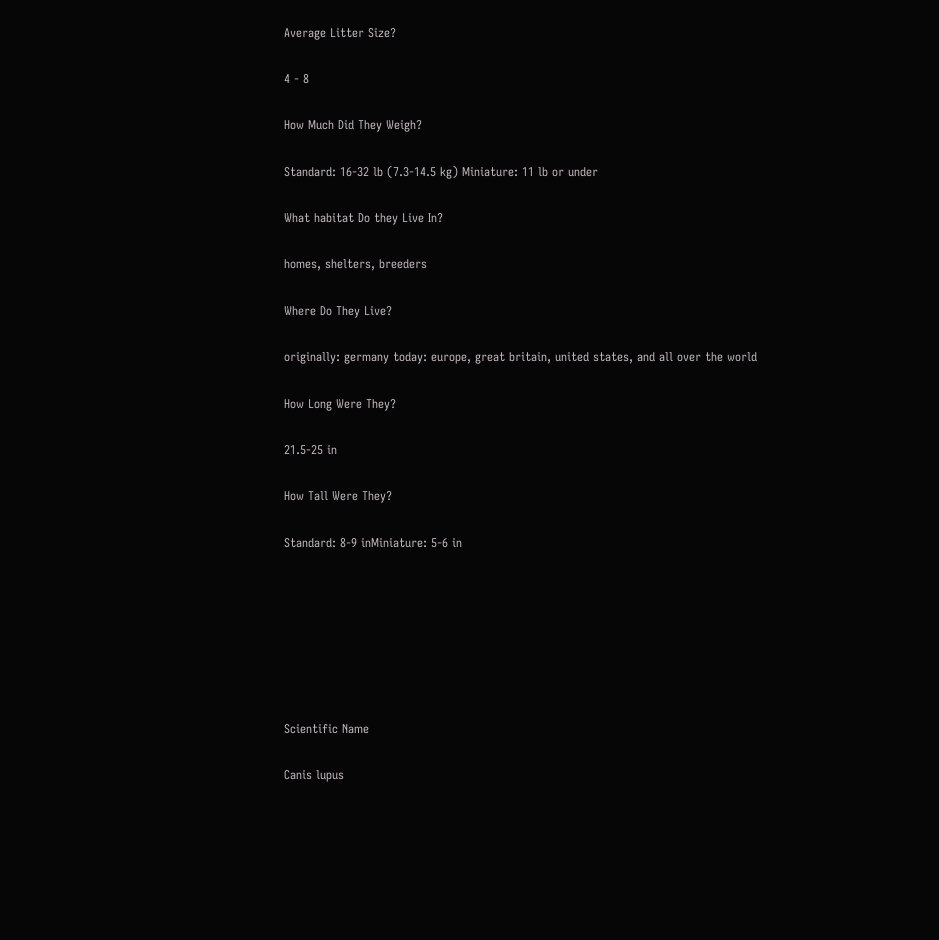Average Litter Size?

4 - 8

How Much Did They Weigh?

Standard: 16-32 lb (7.3-14.5 kg) Miniature: 11 lb or under

What habitat Do they Live In?

homes, shelters, breeders

Where Do They Live?

originally: germany today: europe, great britain, united states, and all over the world

How Long Were They?

21.5-25 in

How Tall Were They?

Standard: 8-9 inMiniature: 5-6 in







Scientific Name

Canis lupus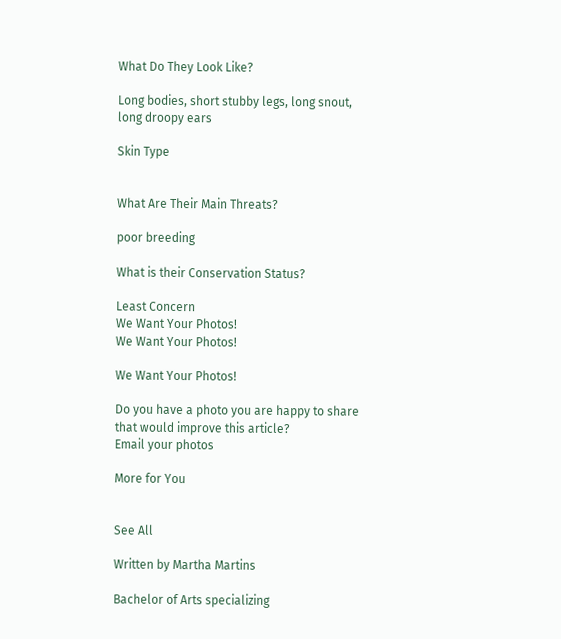What Do They Look Like?

Long bodies, short stubby legs, long snout, long droopy ears

Skin Type


What Are Their Main Threats?

poor breeding

What is their Conservation Status?

Least Concern
We Want Your Photos!
We Want Your Photos!

We Want Your Photos!

Do you have a photo you are happy to share that would improve this article?
Email your photos

More for You


See All

Written by Martha Martins

Bachelor of Arts specializing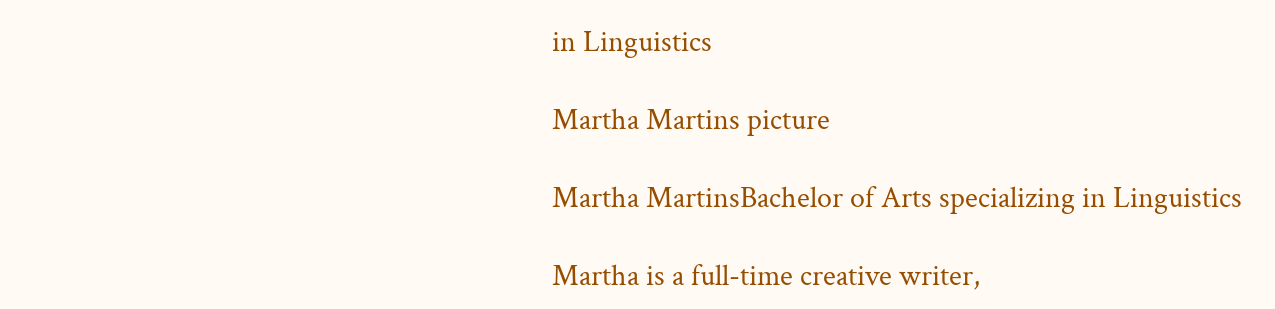in Linguistics

Martha Martins picture

Martha MartinsBachelor of Arts specializing in Linguistics

Martha is a full-time creative writer,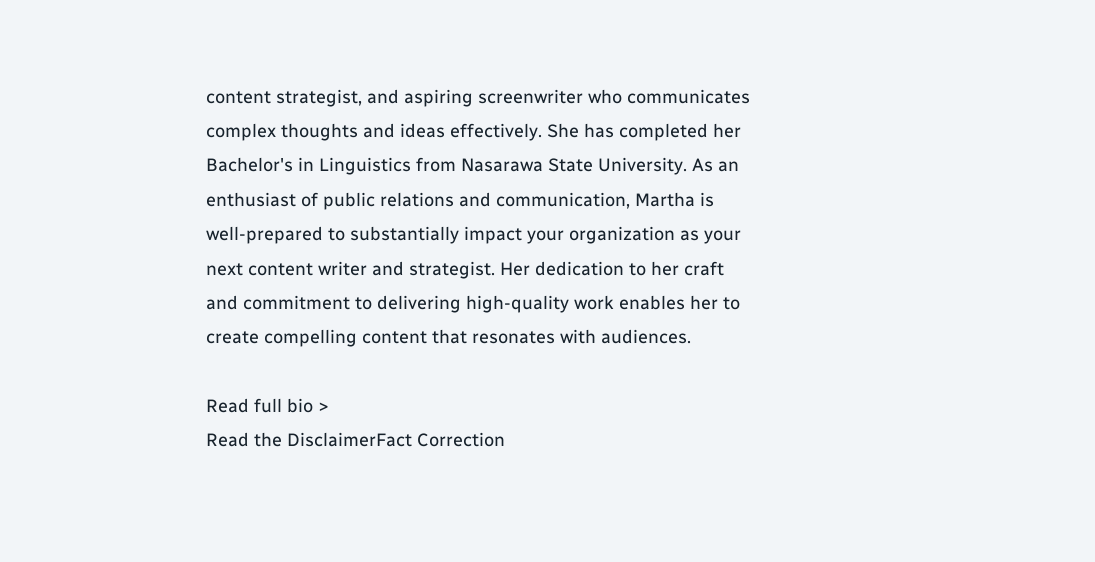content strategist, and aspiring screenwriter who communicates complex thoughts and ideas effectively. She has completed her Bachelor's in Linguistics from Nasarawa State University. As an enthusiast of public relations and communication, Martha is well-prepared to substantially impact your organization as your next content writer and strategist. Her dedication to her craft and commitment to delivering high-quality work enables her to create compelling content that resonates with audiences.

Read full bio >
Read the DisclaimerFact Correction